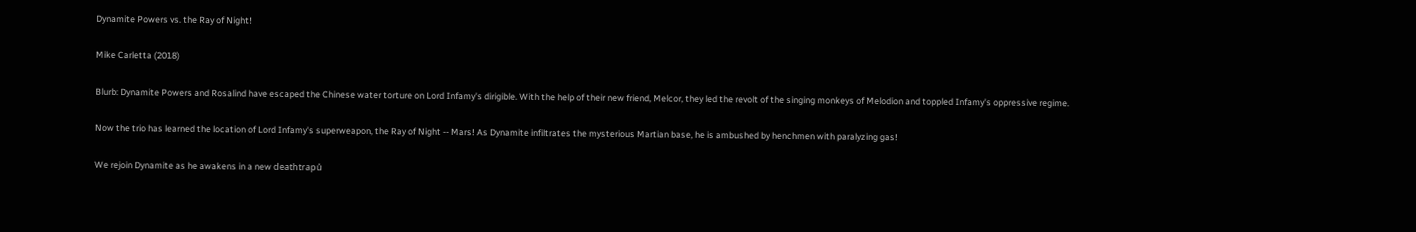Dynamite Powers vs. the Ray of Night!

Mike Carletta (2018)

Blurb: Dynamite Powers and Rosalind have escaped the Chinese water torture on Lord Infamy's dirigible. With the help of their new friend, Melcor, they led the revolt of the singing monkeys of Melodion and toppled Infamy's oppressive regime.

Now the trio has learned the location of Lord Infamy's superweapon, the Ray of Night -- Mars! As Dynamite infiltrates the mysterious Martian base, he is ambushed by henchmen with paralyzing gas!

We rejoin Dynamite as he awakens in a new deathtrapů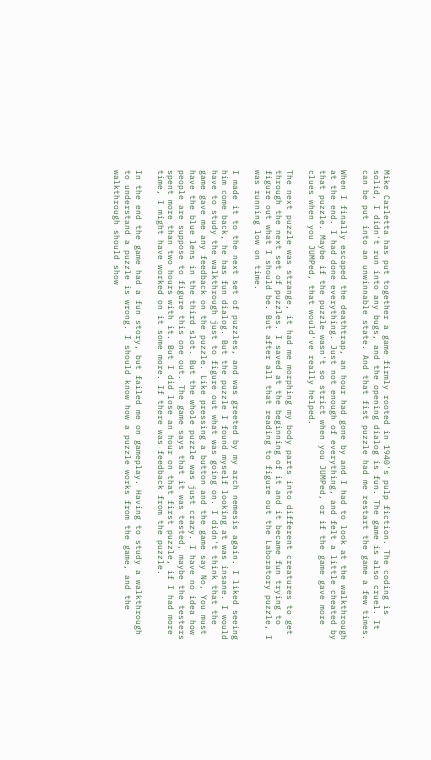Mike Carletta has put together a game firmly rooted in 1940's pulp fiction. The coding is solid, I didn't run into any bugs, and the opening dialog is fun. The game is also cruel. It can be put into an unwinnable state. And that fist puzzle had me restart the game a few times.

When I finally escaped the deathtrap, an hour had gone by and I had to look at the walkthrough at the end. I had done everything. Just not enough of everything, and felt a little cheated by that puzzle. Maybe if the puzzle wasn't so strict when you JUMPed, or if the game gave more clues when you JUMPed, that would've really helped.

The next puzzle was strange, it had me morphing my body parts into different creatures to get through the next set of puzzles. I saved at the beginning of it and it became fun trying to figure out what I should be. But after all that reading to figure out the Laboratory puzzle, I was running low on time.

I made it to the next set of puzzles, and was greeted by my arch nemesis again. I liked seeing him come back, he has fun dialog. But the puzzle I found myself looking at was insane. I would have to study the walkthrough just to figure out what was going on. I didn't think that the game gave me any feedback on the puzzle. Like pressing a button and the game say No, You must have the blue lens in the third slot. But the whole puzzle was just crazy. I have no idea how people are suppose to figure this one out. The game says that it was tested, maybe the testers spent more than two hours with it. But I did lose an hour on that first puzzle, if I had more time, I might have worked on it some more. If there was feedback from the puzzle.

In the end the game had a fun story, but failed me on gameplay. Having to study a walkthrough to understand a puzzle is wrong. I should know how a puzzle works from the game, and the walkthrough should show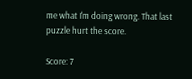me what I'm doing wrong. That last puzzle hurt the score.

Score: 7